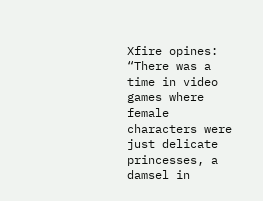Xfire opines: “There was a time in video games where female characters were just delicate princesses, a damsel in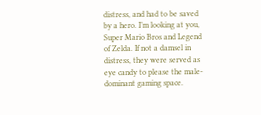distress, and had to be saved by a hero. I’m looking at you, Super Mario Bros and Legend of Zelda. If not a damsel in distress, they were served as eye candy to please the male-dominant gaming space.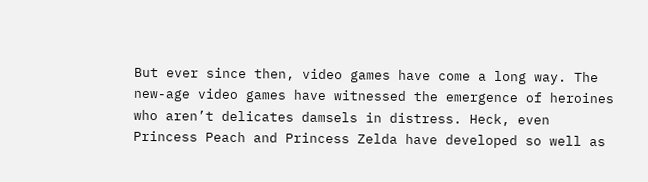But ever since then, video games have come a long way. The new-age video games have witnessed the emergence of heroines who aren’t delicates damsels in distress. Heck, even Princess Peach and Princess Zelda have developed so well as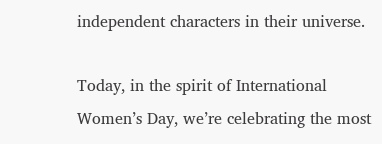independent characters in their universe.

Today, in the spirit of International Women’s Day, we’re celebrating the most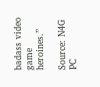badass video game heroines.”

Source: N4G PC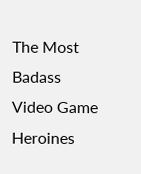The Most Badass Video Game Heroines